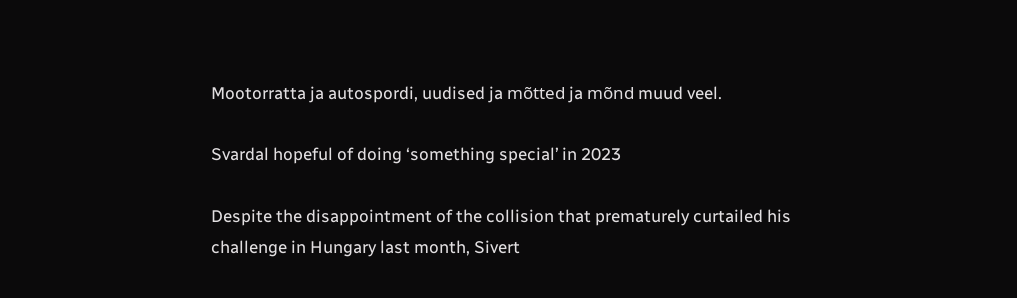Mootorratta ja autospordi, uudised ja mõtted ja mõnd muud veel.

Svardal hopeful of doing ‘something special’ in 2023

Despite the disappointment of the collision that prematurely curtailed his challenge in Hungary last month, Sivert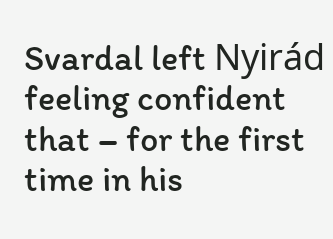Svardal left Nyirád feeling confident that – for the first time in his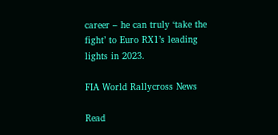career – he can truly ‘take the fight’ to Euro RX1’s leading lights in 2023.

FIA World Rallycross News

Read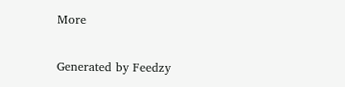More

Generated by Feedzy